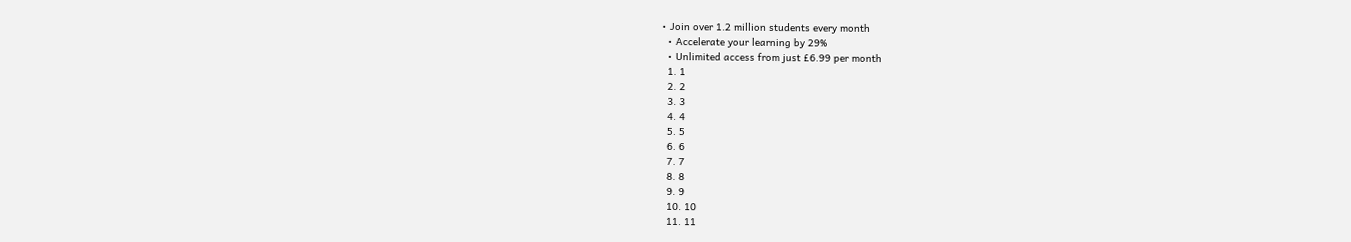• Join over 1.2 million students every month
  • Accelerate your learning by 29%
  • Unlimited access from just £6.99 per month
  1. 1
  2. 2
  3. 3
  4. 4
  5. 5
  6. 6
  7. 7
  8. 8
  9. 9
  10. 10
  11. 11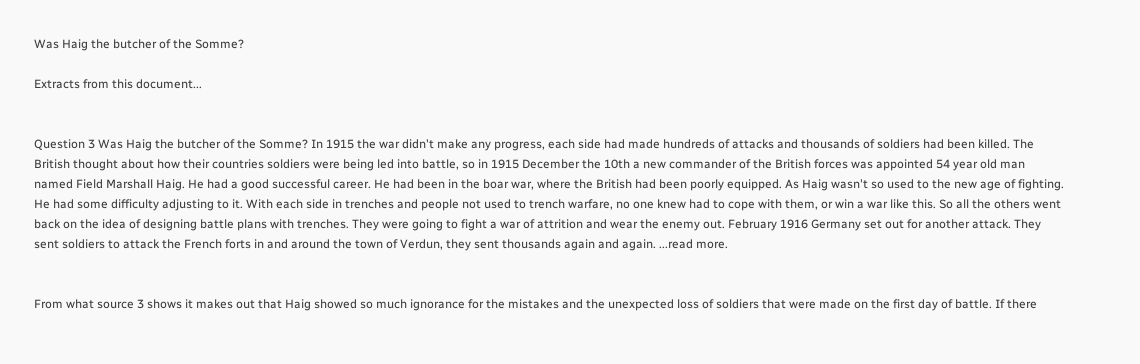Was Haig the butcher of the Somme?

Extracts from this document...


Question 3 Was Haig the butcher of the Somme? In 1915 the war didn't make any progress, each side had made hundreds of attacks and thousands of soldiers had been killed. The British thought about how their countries soldiers were being led into battle, so in 1915 December the 10th a new commander of the British forces was appointed 54 year old man named Field Marshall Haig. He had a good successful career. He had been in the boar war, where the British had been poorly equipped. As Haig wasn't so used to the new age of fighting. He had some difficulty adjusting to it. With each side in trenches and people not used to trench warfare, no one knew had to cope with them, or win a war like this. So all the others went back on the idea of designing battle plans with trenches. They were going to fight a war of attrition and wear the enemy out. February 1916 Germany set out for another attack. They sent soldiers to attack the French forts in and around the town of Verdun, they sent thousands again and again. ...read more.


From what source 3 shows it makes out that Haig showed so much ignorance for the mistakes and the unexpected loss of soldiers that were made on the first day of battle. If there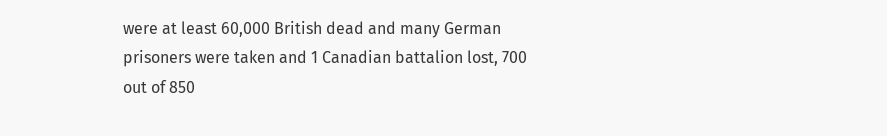were at least 60,000 British dead and many German prisoners were taken and 1 Canadian battalion lost, 700 out of 850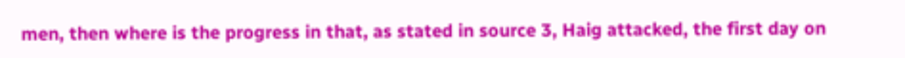men, then where is the progress in that, as stated in source 3, Haig attacked, the first day on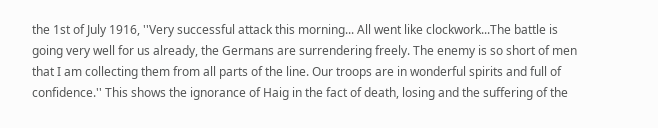the 1st of July 1916, ''Very successful attack this morning... All went like clockwork...The battle is going very well for us already, the Germans are surrendering freely. The enemy is so short of men that I am collecting them from all parts of the line. Our troops are in wonderful spirits and full of confidence.'' This shows the ignorance of Haig in the fact of death, losing and the suffering of the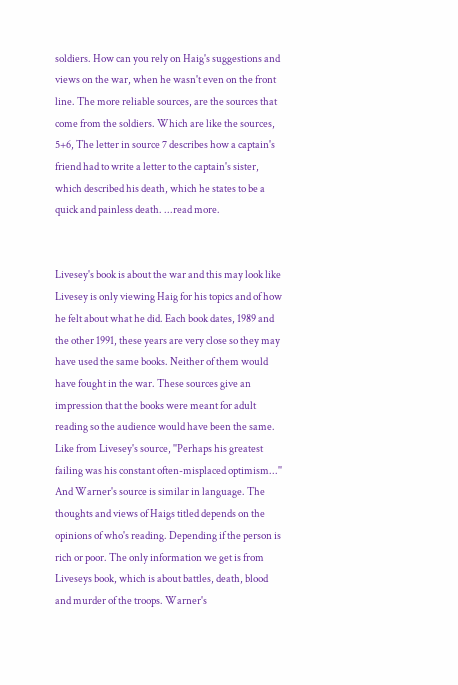soldiers. How can you rely on Haig's suggestions and views on the war, when he wasn't even on the front line. The more reliable sources, are the sources that come from the soldiers. Which are like the sources, 5+6, The letter in source 7 describes how a captain's friend had to write a letter to the captain's sister, which described his death, which he states to be a quick and painless death. ...read more.


Livesey's book is about the war and this may look like Livesey is only viewing Haig for his topics and of how he felt about what he did. Each book dates, 1989 and the other 1991, these years are very close so they may have used the same books. Neither of them would have fought in the war. These sources give an impression that the books were meant for adult reading so the audience would have been the same. Like from Livesey's source, ''Perhaps his greatest failing was his constant often-misplaced optimism...'' And Warner's source is similar in language. The thoughts and views of Haigs titled depends on the opinions of who's reading. Depending if the person is rich or poor. The only information we get is from Liveseys book, which is about battles, death, blood and murder of the troops. Warner's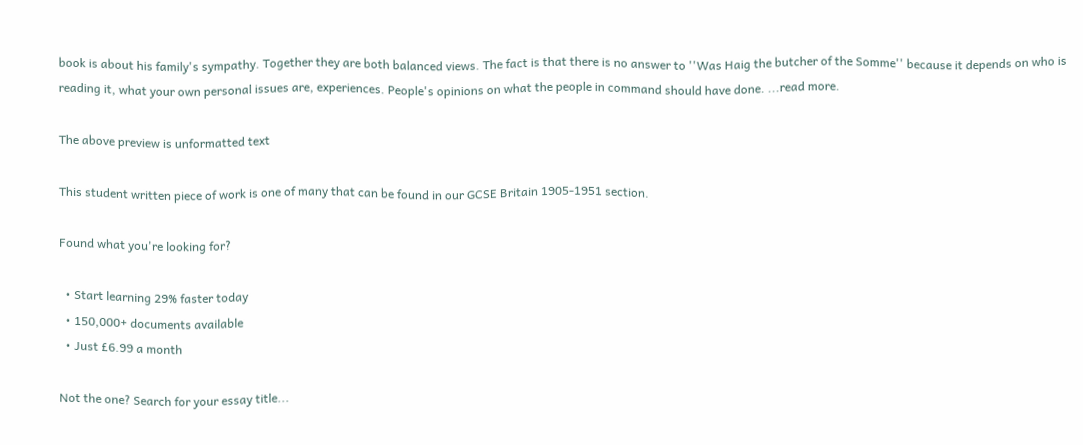book is about his family's sympathy. Together they are both balanced views. The fact is that there is no answer to ''Was Haig the butcher of the Somme'' because it depends on who is reading it, what your own personal issues are, experiences. People's opinions on what the people in command should have done. ...read more.

The above preview is unformatted text

This student written piece of work is one of many that can be found in our GCSE Britain 1905-1951 section.

Found what you're looking for?

  • Start learning 29% faster today
  • 150,000+ documents available
  • Just £6.99 a month

Not the one? Search for your essay title...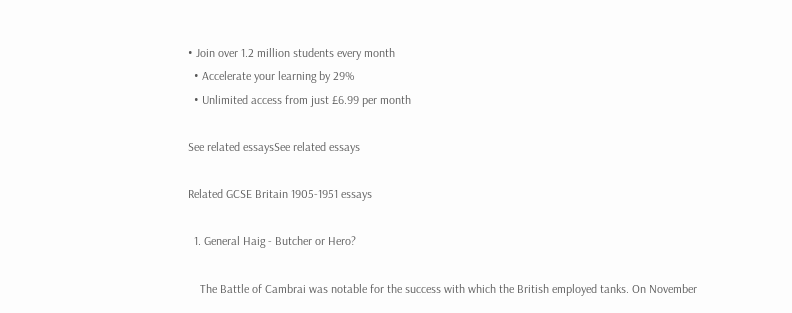• Join over 1.2 million students every month
  • Accelerate your learning by 29%
  • Unlimited access from just £6.99 per month

See related essaysSee related essays

Related GCSE Britain 1905-1951 essays

  1. General Haig - Butcher or Hero?

    The Battle of Cambrai was notable for the success with which the British employed tanks. On November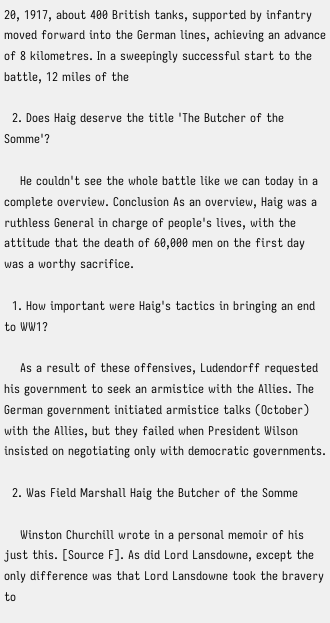20, 1917, about 400 British tanks, supported by infantry moved forward into the German lines, achieving an advance of 8 kilometres. In a sweepingly successful start to the battle, 12 miles of the

  2. Does Haig deserve the title 'The Butcher of the Somme'?

    He couldn't see the whole battle like we can today in a complete overview. Conclusion As an overview, Haig was a ruthless General in charge of people's lives, with the attitude that the death of 60,000 men on the first day was a worthy sacrifice.

  1. How important were Haig's tactics in bringing an end to WW1?

    As a result of these offensives, Ludendorff requested his government to seek an armistice with the Allies. The German government initiated armistice talks (October) with the Allies, but they failed when President Wilson insisted on negotiating only with democratic governments.

  2. Was Field Marshall Haig the Butcher of the Somme

    Winston Churchill wrote in a personal memoir of his just this. [Source F]. As did Lord Lansdowne, except the only difference was that Lord Lansdowne took the bravery to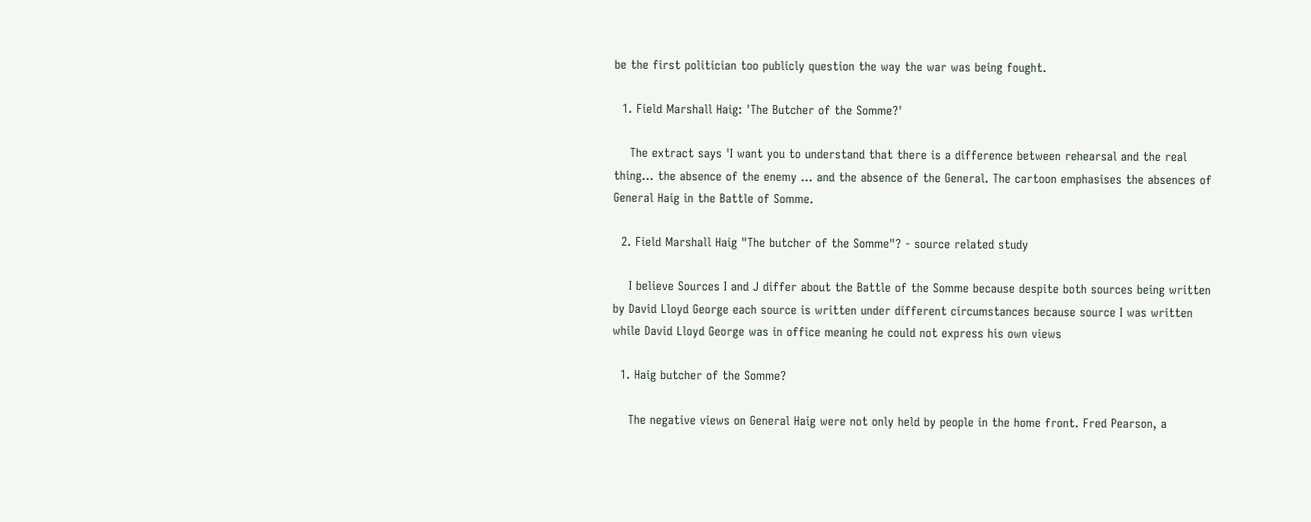be the first politician too publicly question the way the war was being fought.

  1. Field Marshall Haig: 'The Butcher of the Somme?'

    The extract says 'I want you to understand that there is a difference between rehearsal and the real thing... the absence of the enemy ... and the absence of the General. The cartoon emphasises the absences of General Haig in the Battle of Somme.

  2. Field Marshall Haig "The butcher of the Somme"? - source related study

    I believe Sources I and J differ about the Battle of the Somme because despite both sources being written by David Lloyd George each source is written under different circumstances because source I was written while David Lloyd George was in office meaning he could not express his own views

  1. Haig butcher of the Somme?

    The negative views on General Haig were not only held by people in the home front. Fred Pearson, a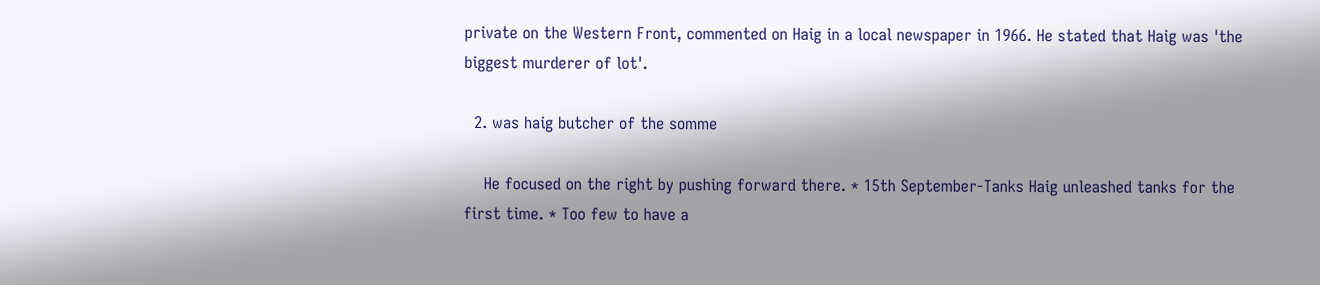private on the Western Front, commented on Haig in a local newspaper in 1966. He stated that Haig was 'the biggest murderer of lot'.

  2. was haig butcher of the somme

    He focused on the right by pushing forward there. * 15th September-Tanks Haig unleashed tanks for the first time. * Too few to have a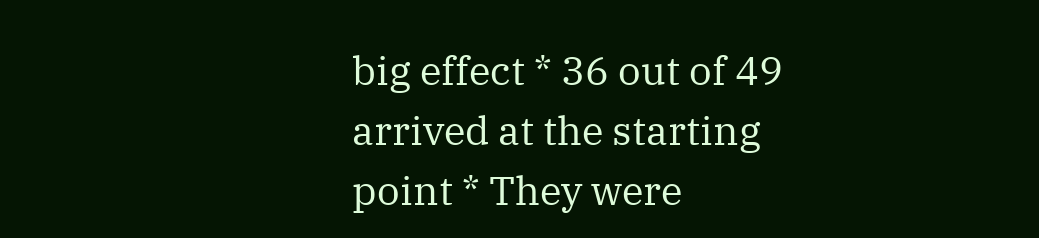big effect * 36 out of 49 arrived at the starting point * They were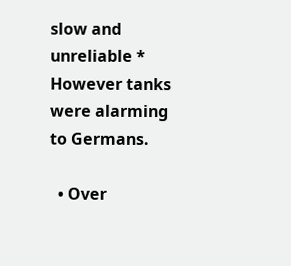slow and unreliable * However tanks were alarming to Germans.

  • Over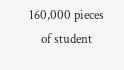160,000 pieces
    of student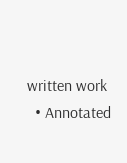written work
  • Annotated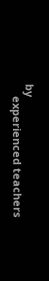by
    experienced teachers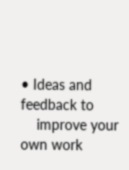• Ideas and feedback to
    improve your own work